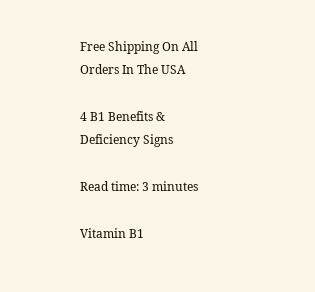Free Shipping On All Orders In The USA

4 B1 Benefits & Deficiency Signs

Read time: 3 minutes

Vitamin B1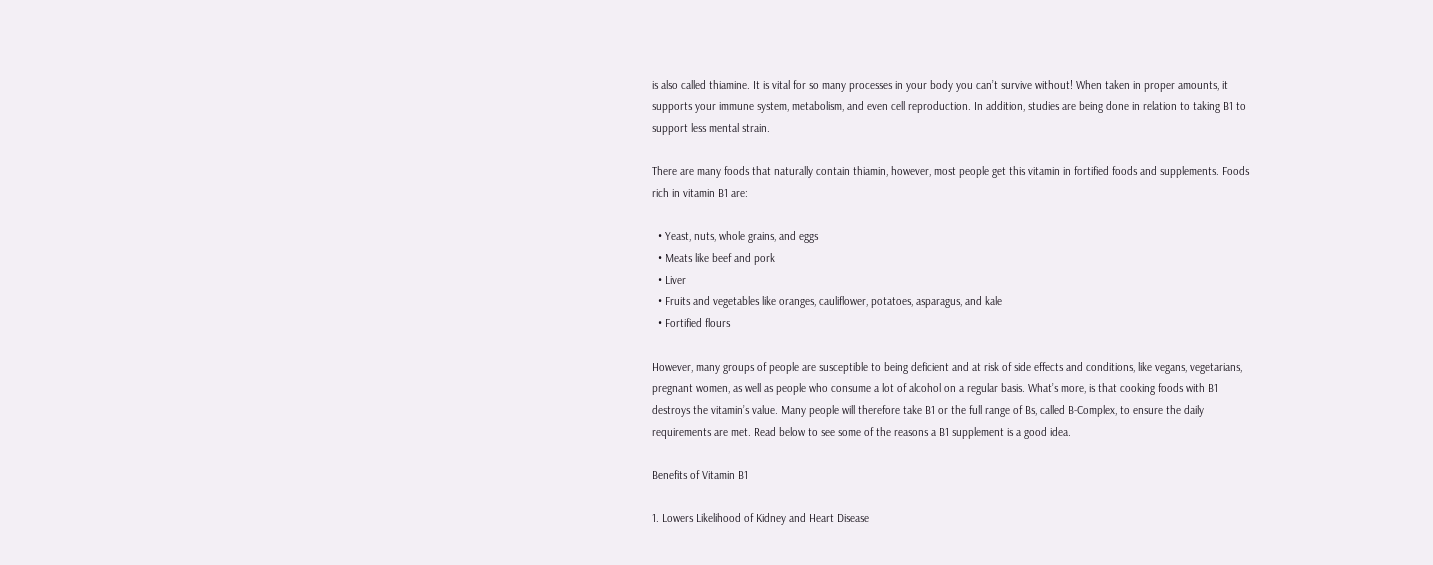is also called thiamine. It is vital for so many processes in your body you can’t survive without! When taken in proper amounts, it supports your immune system, metabolism, and even cell reproduction. In addition, studies are being done in relation to taking B1 to support less mental strain.

There are many foods that naturally contain thiamin, however, most people get this vitamin in fortified foods and supplements. Foods rich in vitamin B1 are:

  • Yeast, nuts, whole grains, and eggs
  • Meats like beef and pork
  • Liver
  • Fruits and vegetables like oranges, cauliflower, potatoes, asparagus, and kale
  • Fortified flours

However, many groups of people are susceptible to being deficient and at risk of side effects and conditions, like vegans, vegetarians, pregnant women, as well as people who consume a lot of alcohol on a regular basis. What’s more, is that cooking foods with B1 destroys the vitamin’s value. Many people will therefore take B1 or the full range of Bs, called B-Complex, to ensure the daily requirements are met. Read below to see some of the reasons a B1 supplement is a good idea.

Benefits of Vitamin B1

1. Lowers Likelihood of Kidney and Heart Disease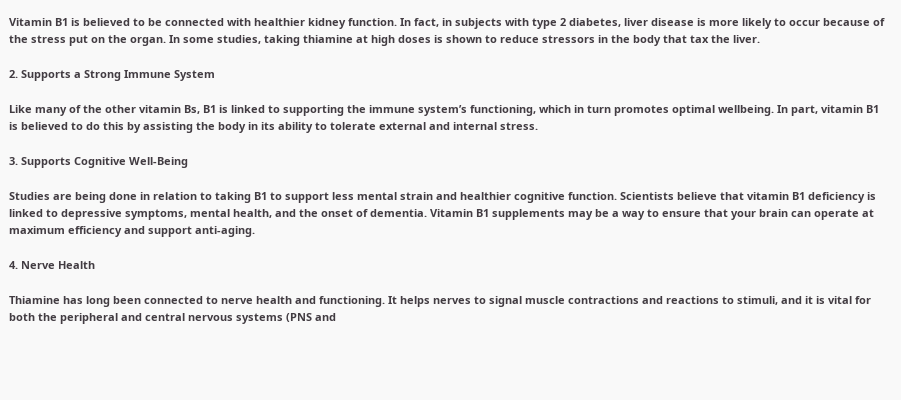Vitamin B1 is believed to be connected with healthier kidney function. In fact, in subjects with type 2 diabetes, liver disease is more likely to occur because of the stress put on the organ. In some studies, taking thiamine at high doses is shown to reduce stressors in the body that tax the liver.

2. Supports a Strong Immune System

Like many of the other vitamin Bs, B1 is linked to supporting the immune system’s functioning, which in turn promotes optimal wellbeing. In part, vitamin B1 is believed to do this by assisting the body in its ability to tolerate external and internal stress.

3. Supports Cognitive Well-Being

Studies are being done in relation to taking B1 to support less mental strain and healthier cognitive function. Scientists believe that vitamin B1 deficiency is linked to depressive symptoms, mental health, and the onset of dementia. Vitamin B1 supplements may be a way to ensure that your brain can operate at maximum efficiency and support anti-aging.

4. Nerve Health

Thiamine has long been connected to nerve health and functioning. It helps nerves to signal muscle contractions and reactions to stimuli, and it is vital for both the peripheral and central nervous systems (PNS and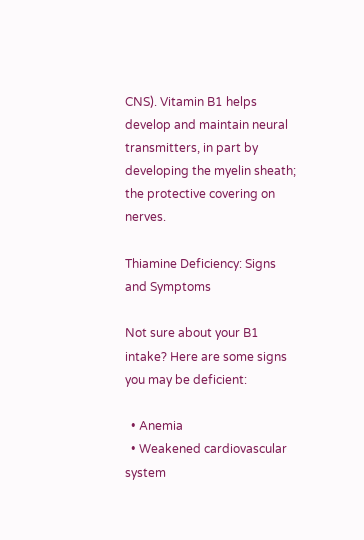CNS). Vitamin B1 helps develop and maintain neural transmitters, in part by developing the myelin sheath; the protective covering on nerves.

Thiamine Deficiency: Signs and Symptoms

Not sure about your B1 intake? Here are some signs you may be deficient:

  • Anemia
  • Weakened cardiovascular system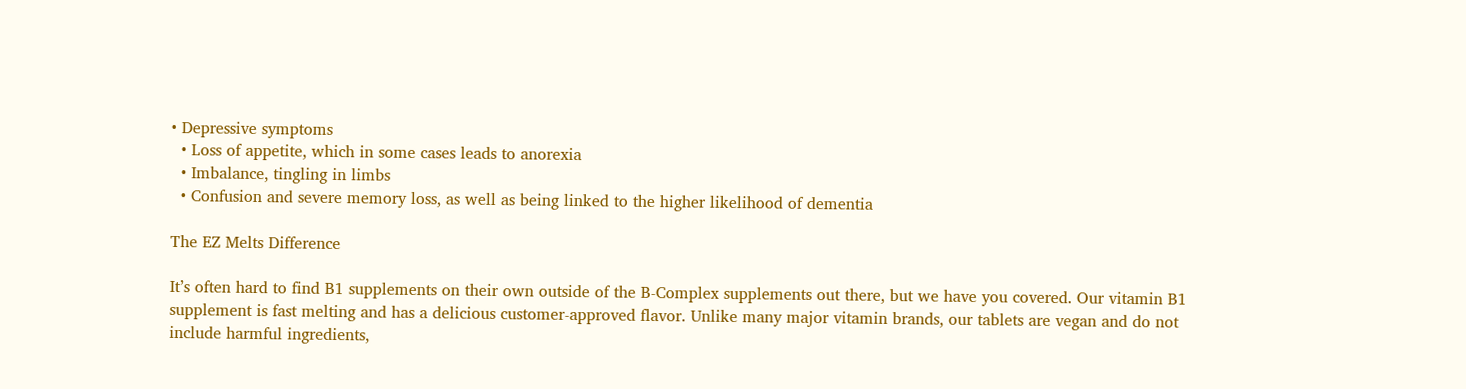• Depressive symptoms
  • Loss of appetite, which in some cases leads to anorexia
  • Imbalance, tingling in limbs
  • Confusion and severe memory loss, as well as being linked to the higher likelihood of dementia

The EZ Melts Difference

It’s often hard to find B1 supplements on their own outside of the B-Complex supplements out there, but we have you covered. Our vitamin B1 supplement is fast melting and has a delicious customer-approved flavor. Unlike many major vitamin brands, our tablets are vegan and do not include harmful ingredients,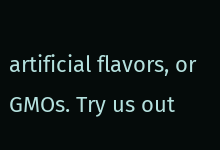artificial flavors, or GMOs. Try us out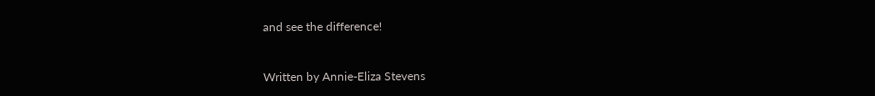and see the difference!


Written by Annie-Eliza Stevens